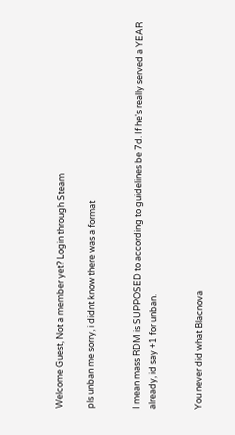Welcome Guest, Not a member yet? Login through Steam

pls unban me sorry, i didnt know there was a format


I mean mass RDM is SUPPOSED to according to guidelines be 7d. If he's really served a YEAR already, id say +1 for unban.


You never did what Blacnova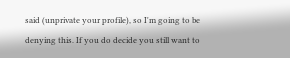said (unprivate your profile), so I'm going to be denying this. If you do decide you still want to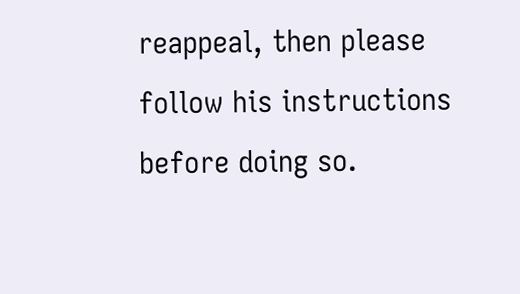reappeal, then please follow his instructions before doing so.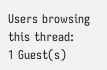Users browsing this thread:
1 Guest(s)